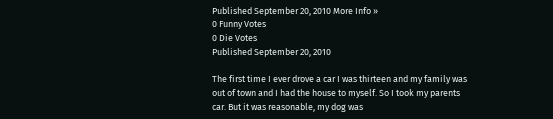Published September 20, 2010 More Info »
0 Funny Votes
0 Die Votes
Published September 20, 2010

The first time I ever drove a car I was thirteen and my family was out of town and I had the house to myself. So I took my parents car. But it was reasonable, my dog was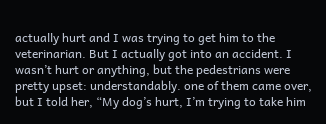actually hurt and I was trying to get him to the veterinarian. But I actually got into an accident. I wasn’t hurt or anything, but the pedestrians were pretty upset: understandably. one of them came over, but I told her, “My dog’s hurt, I’m trying to take him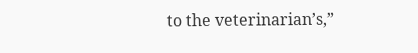to the veterinarian’s,”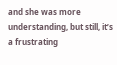and she was more understanding, but still, it’s a frustrating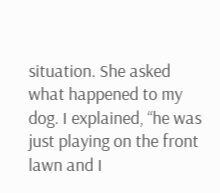situation. She asked what happened to my dog. I explained, “he was just playing on the front lawn and I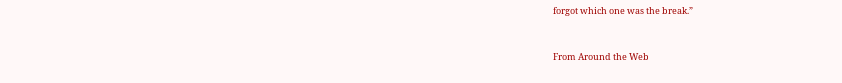forgot which one was the break.”


From Around the Web